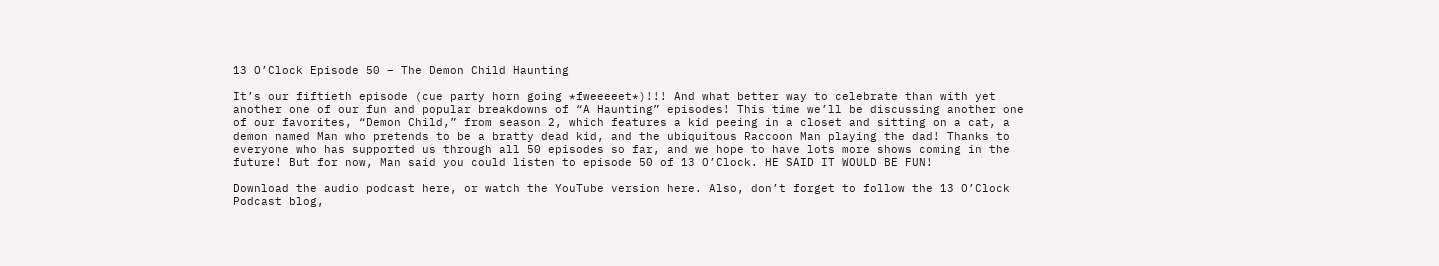13 O’Clock Episode 50 – The Demon Child Haunting

It’s our fiftieth episode (cue party horn going *fweeeeet*)!!! And what better way to celebrate than with yet another one of our fun and popular breakdowns of “A Haunting” episodes! This time we’ll be discussing another one of our favorites, “Demon Child,” from season 2, which features a kid peeing in a closet and sitting on a cat, a demon named Man who pretends to be a bratty dead kid, and the ubiquitous Raccoon Man playing the dad! Thanks to everyone who has supported us through all 50 episodes so far, and we hope to have lots more shows coming in the future! But for now, Man said you could listen to episode 50 of 13 O’Clock. HE SAID IT WOULD BE FUN!

Download the audio podcast here, or watch the YouTube version here. Also, don’t forget to follow the 13 O’Clock Podcast blog,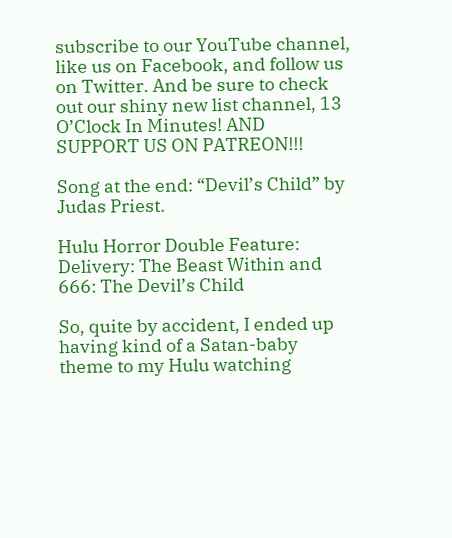subscribe to our YouTube channel, like us on Facebook, and follow us on Twitter. And be sure to check out our shiny new list channel, 13 O’Clock In Minutes! AND SUPPORT US ON PATREON!!!

Song at the end: “Devil’s Child” by Judas Priest.

Hulu Horror Double Feature: Delivery: The Beast Within and 666: The Devil’s Child

So, quite by accident, I ended up having kind of a Satan-baby theme to my Hulu watching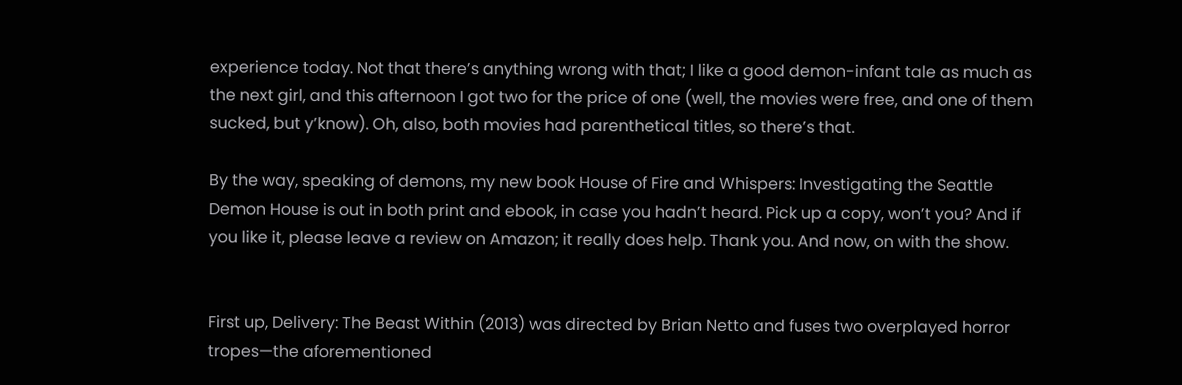experience today. Not that there’s anything wrong with that; I like a good demon-infant tale as much as the next girl, and this afternoon I got two for the price of one (well, the movies were free, and one of them sucked, but y’know). Oh, also, both movies had parenthetical titles, so there’s that.

By the way, speaking of demons, my new book House of Fire and Whispers: Investigating the Seattle Demon House is out in both print and ebook, in case you hadn’t heard. Pick up a copy, won’t you? And if you like it, please leave a review on Amazon; it really does help. Thank you. And now, on with the show.


First up, Delivery: The Beast Within (2013) was directed by Brian Netto and fuses two overplayed horror tropes—the aforementioned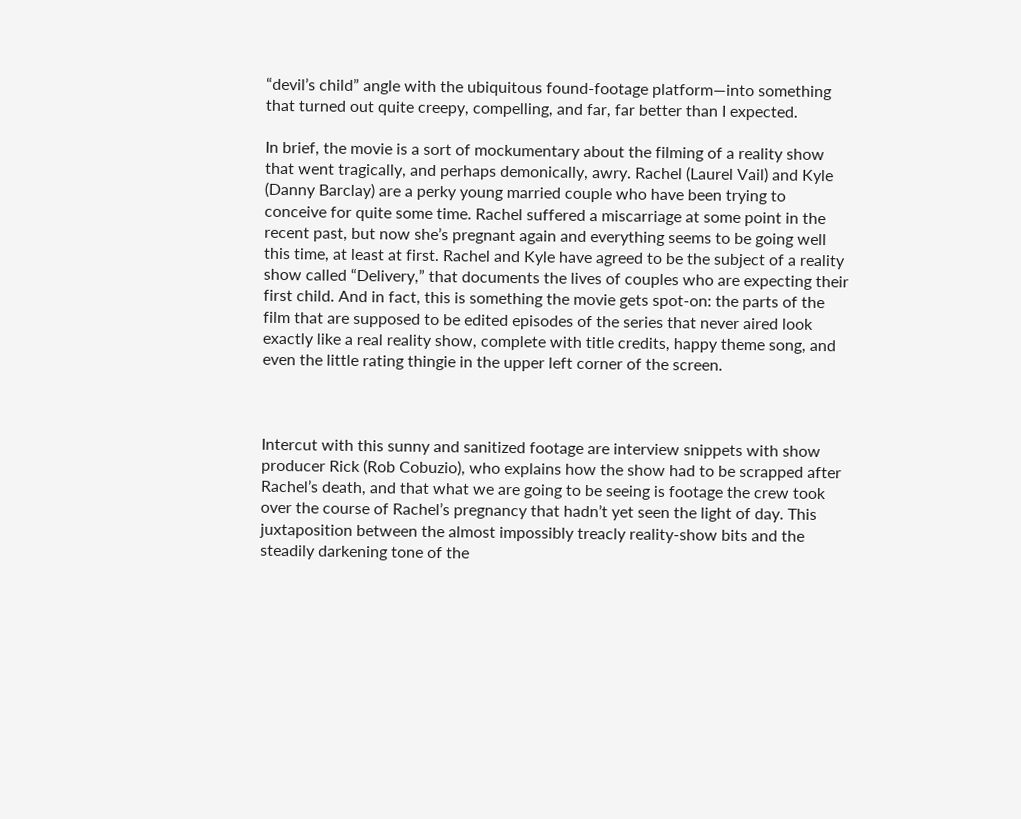“devil’s child” angle with the ubiquitous found-footage platform—into something that turned out quite creepy, compelling, and far, far better than I expected.

In brief, the movie is a sort of mockumentary about the filming of a reality show that went tragically, and perhaps demonically, awry. Rachel (Laurel Vail) and Kyle (Danny Barclay) are a perky young married couple who have been trying to conceive for quite some time. Rachel suffered a miscarriage at some point in the recent past, but now she’s pregnant again and everything seems to be going well this time, at least at first. Rachel and Kyle have agreed to be the subject of a reality show called “Delivery,” that documents the lives of couples who are expecting their first child. And in fact, this is something the movie gets spot-on: the parts of the film that are supposed to be edited episodes of the series that never aired look exactly like a real reality show, complete with title credits, happy theme song, and even the little rating thingie in the upper left corner of the screen.



Intercut with this sunny and sanitized footage are interview snippets with show producer Rick (Rob Cobuzio), who explains how the show had to be scrapped after Rachel’s death, and that what we are going to be seeing is footage the crew took over the course of Rachel’s pregnancy that hadn’t yet seen the light of day. This juxtaposition between the almost impossibly treacly reality-show bits and the steadily darkening tone of the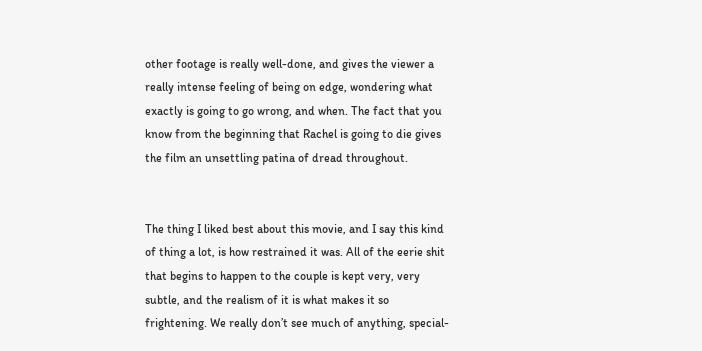other footage is really well-done, and gives the viewer a really intense feeling of being on edge, wondering what exactly is going to go wrong, and when. The fact that you know from the beginning that Rachel is going to die gives the film an unsettling patina of dread throughout.


The thing I liked best about this movie, and I say this kind of thing a lot, is how restrained it was. All of the eerie shit that begins to happen to the couple is kept very, very subtle, and the realism of it is what makes it so frightening. We really don’t see much of anything, special-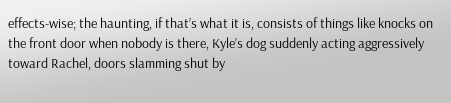effects-wise; the haunting, if that’s what it is, consists of things like knocks on the front door when nobody is there, Kyle’s dog suddenly acting aggressively toward Rachel, doors slamming shut by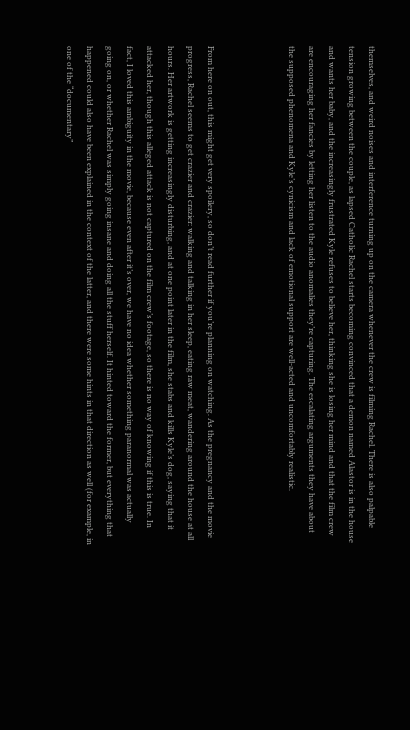themselves, and weird noises and interference turning up on the camera whenever the crew is filming Rachel. There is also palpable tension growing between the couple, as lapsed Catholic Rachel starts becoming convinced that a demon named Alastor is in the house and wants her baby, and the increasingly frustrated Kyle refuses to believe her, thinking she is losing her mind and that the film crew are encouraging her fancies by letting her listen to the audio anomalies they’re capturing. The escalating arguments they have about the supposed phenomena and Kyle’s cynicism and lack of emotional support are well-acted and uncomfortably realistic.



From here on out, this might get very spoilery, so don’t read further if you’re planning on watching. As the pregnancy and the movie progress, Rachel seems to get crazier and crazier: walking and talking in her sleep, eating raw meat, wandering around the house at all hours. Her artwork is getting increasingly disturbing, and at one point later in the film, she stabs and kills Kyle’s dog, saying that it attacked her, though this alleged attack is not captured on the film crew’s footage, so there is no way of knowing if this is true. In fact, I loved this ambiguity in the movie, because even after it’s over, we have no idea whether something paranormal was actually going on, or whether Rachel was simply going insane and doing all the stuff herself. It hinted toward the former, but everything that happened could also have been explained in the context of the latter, and there were some hints in that direction as well (for example, in one of the “documentary”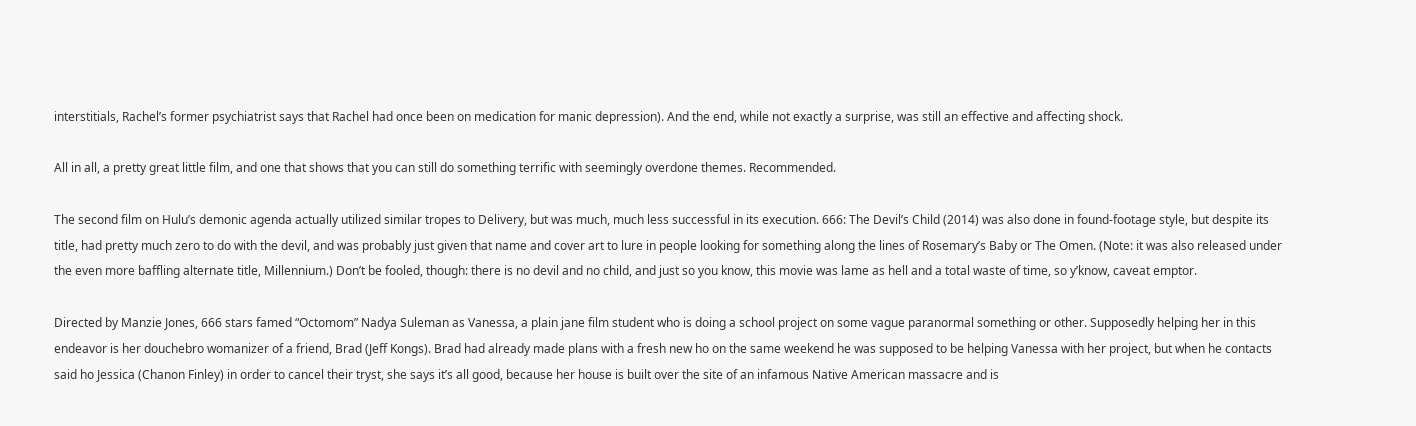interstitials, Rachel’s former psychiatrist says that Rachel had once been on medication for manic depression). And the end, while not exactly a surprise, was still an effective and affecting shock.

All in all, a pretty great little film, and one that shows that you can still do something terrific with seemingly overdone themes. Recommended.

The second film on Hulu’s demonic agenda actually utilized similar tropes to Delivery, but was much, much less successful in its execution. 666: The Devil’s Child (2014) was also done in found-footage style, but despite its title, had pretty much zero to do with the devil, and was probably just given that name and cover art to lure in people looking for something along the lines of Rosemary’s Baby or The Omen. (Note: it was also released under the even more baffling alternate title, Millennium.) Don’t be fooled, though: there is no devil and no child, and just so you know, this movie was lame as hell and a total waste of time, so y’know, caveat emptor.

Directed by Manzie Jones, 666 stars famed “Octomom” Nadya Suleman as Vanessa, a plain jane film student who is doing a school project on some vague paranormal something or other. Supposedly helping her in this endeavor is her douchebro womanizer of a friend, Brad (Jeff Kongs). Brad had already made plans with a fresh new ho on the same weekend he was supposed to be helping Vanessa with her project, but when he contacts said ho Jessica (Chanon Finley) in order to cancel their tryst, she says it’s all good, because her house is built over the site of an infamous Native American massacre and is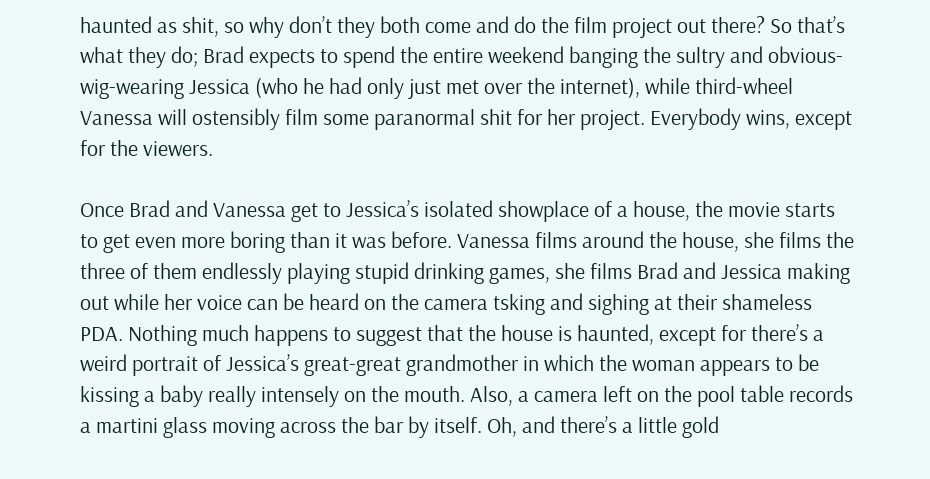haunted as shit, so why don’t they both come and do the film project out there? So that’s what they do; Brad expects to spend the entire weekend banging the sultry and obvious-wig-wearing Jessica (who he had only just met over the internet), while third-wheel Vanessa will ostensibly film some paranormal shit for her project. Everybody wins, except for the viewers.

Once Brad and Vanessa get to Jessica’s isolated showplace of a house, the movie starts to get even more boring than it was before. Vanessa films around the house, she films the three of them endlessly playing stupid drinking games, she films Brad and Jessica making out while her voice can be heard on the camera tsking and sighing at their shameless PDA. Nothing much happens to suggest that the house is haunted, except for there’s a weird portrait of Jessica’s great-great grandmother in which the woman appears to be kissing a baby really intensely on the mouth. Also, a camera left on the pool table records a martini glass moving across the bar by itself. Oh, and there’s a little gold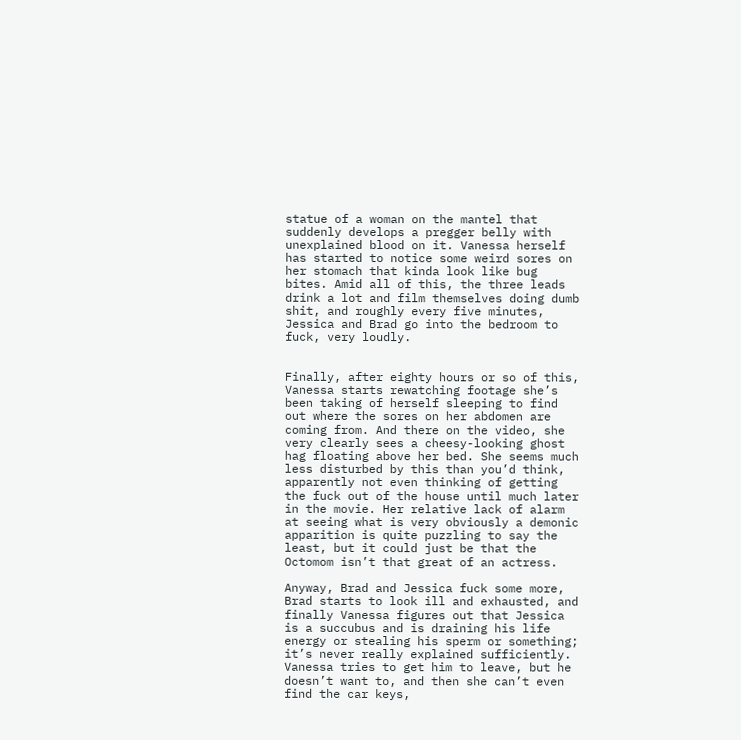statue of a woman on the mantel that suddenly develops a pregger belly with unexplained blood on it. Vanessa herself has started to notice some weird sores on her stomach that kinda look like bug bites. Amid all of this, the three leads drink a lot and film themselves doing dumb shit, and roughly every five minutes, Jessica and Brad go into the bedroom to fuck, very loudly.


Finally, after eighty hours or so of this, Vanessa starts rewatching footage she’s been taking of herself sleeping to find out where the sores on her abdomen are coming from. And there on the video, she very clearly sees a cheesy-looking ghost hag floating above her bed. She seems much less disturbed by this than you’d think, apparently not even thinking of getting the fuck out of the house until much later in the movie. Her relative lack of alarm at seeing what is very obviously a demonic apparition is quite puzzling to say the least, but it could just be that the Octomom isn’t that great of an actress.

Anyway, Brad and Jessica fuck some more, Brad starts to look ill and exhausted, and finally Vanessa figures out that Jessica is a succubus and is draining his life energy or stealing his sperm or something; it’s never really explained sufficiently. Vanessa tries to get him to leave, but he doesn’t want to, and then she can’t even find the car keys,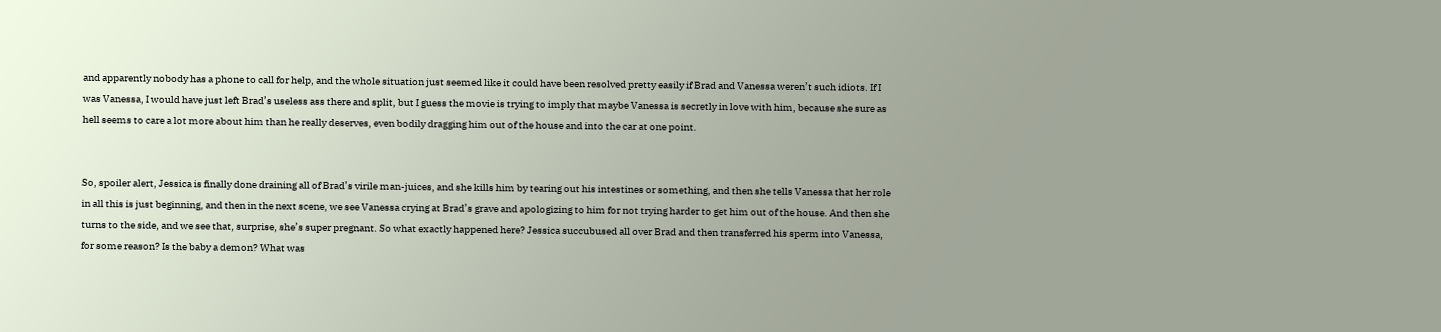and apparently nobody has a phone to call for help, and the whole situation just seemed like it could have been resolved pretty easily if Brad and Vanessa weren’t such idiots. If I was Vanessa, I would have just left Brad’s useless ass there and split, but I guess the movie is trying to imply that maybe Vanessa is secretly in love with him, because she sure as hell seems to care a lot more about him than he really deserves, even bodily dragging him out of the house and into the car at one point.


So, spoiler alert, Jessica is finally done draining all of Brad’s virile man-juices, and she kills him by tearing out his intestines or something, and then she tells Vanessa that her role in all this is just beginning, and then in the next scene, we see Vanessa crying at Brad’s grave and apologizing to him for not trying harder to get him out of the house. And then she turns to the side, and we see that, surprise, she’s super pregnant. So what exactly happened here? Jessica succubused all over Brad and then transferred his sperm into Vanessa, for some reason? Is the baby a demon? What was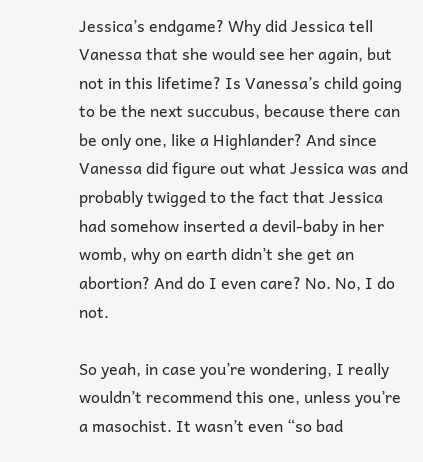Jessica’s endgame? Why did Jessica tell Vanessa that she would see her again, but not in this lifetime? Is Vanessa’s child going to be the next succubus, because there can be only one, like a Highlander? And since Vanessa did figure out what Jessica was and probably twigged to the fact that Jessica had somehow inserted a devil-baby in her womb, why on earth didn’t she get an abortion? And do I even care? No. No, I do not.

So yeah, in case you’re wondering, I really wouldn’t recommend this one, unless you’re a masochist. It wasn’t even “so bad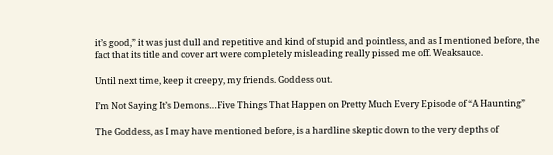it’s good,” it was just dull and repetitive and kind of stupid and pointless, and as I mentioned before, the fact that its title and cover art were completely misleading really pissed me off. Weaksauce.

Until next time, keep it creepy, my friends. Goddess out.

I’m Not Saying It’s Demons…Five Things That Happen on Pretty Much Every Episode of “A Haunting”

The Goddess, as I may have mentioned before, is a hardline skeptic down to the very depths of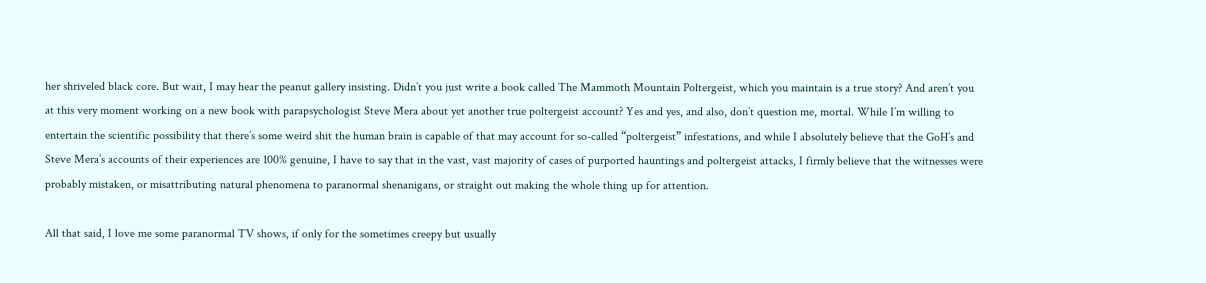her shriveled black core. But wait, I may hear the peanut gallery insisting. Didn’t you just write a book called The Mammoth Mountain Poltergeist, which you maintain is a true story? And aren’t you at this very moment working on a new book with parapsychologist Steve Mera about yet another true poltergeist account? Yes and yes, and also, don’t question me, mortal. While I’m willing to entertain the scientific possibility that there’s some weird shit the human brain is capable of that may account for so-called “poltergeist” infestations, and while I absolutely believe that the GoH’s and Steve Mera’s accounts of their experiences are 100% genuine, I have to say that in the vast, vast majority of cases of purported hauntings and poltergeist attacks, I firmly believe that the witnesses were probably mistaken, or misattributing natural phenomena to paranormal shenanigans, or straight out making the whole thing up for attention.

All that said, I love me some paranormal TV shows, if only for the sometimes creepy but usually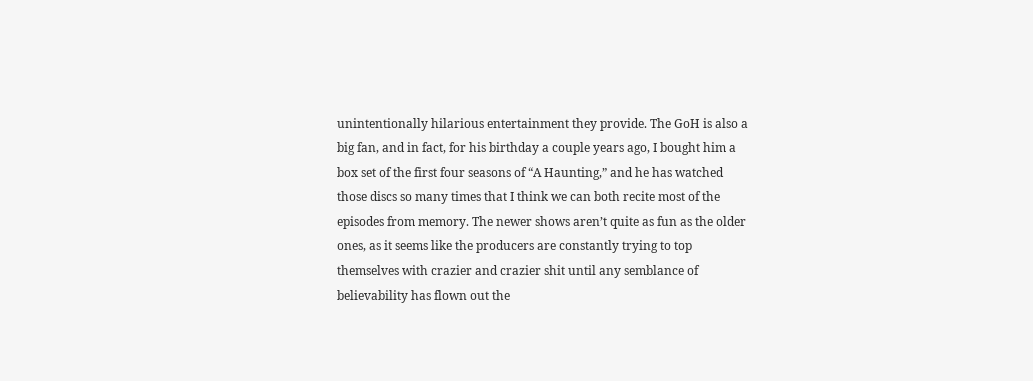unintentionally hilarious entertainment they provide. The GoH is also a big fan, and in fact, for his birthday a couple years ago, I bought him a box set of the first four seasons of “A Haunting,” and he has watched those discs so many times that I think we can both recite most of the episodes from memory. The newer shows aren’t quite as fun as the older ones, as it seems like the producers are constantly trying to top themselves with crazier and crazier shit until any semblance of believability has flown out the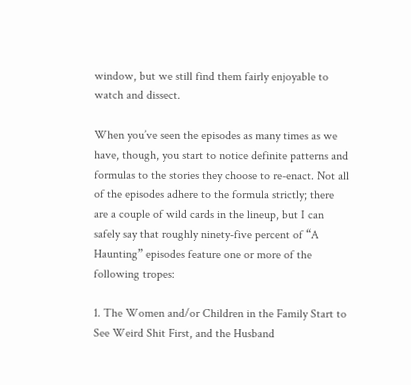window, but we still find them fairly enjoyable to watch and dissect.

When you’ve seen the episodes as many times as we have, though, you start to notice definite patterns and formulas to the stories they choose to re-enact. Not all of the episodes adhere to the formula strictly; there are a couple of wild cards in the lineup, but I can safely say that roughly ninety-five percent of “A Haunting” episodes feature one or more of the following tropes:

1. The Women and/or Children in the Family Start to See Weird Shit First, and the Husband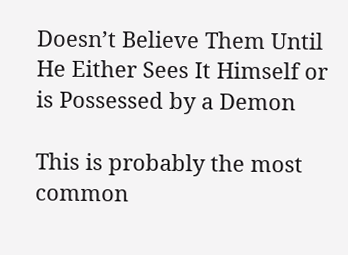Doesn’t Believe Them Until He Either Sees It Himself or is Possessed by a Demon

This is probably the most common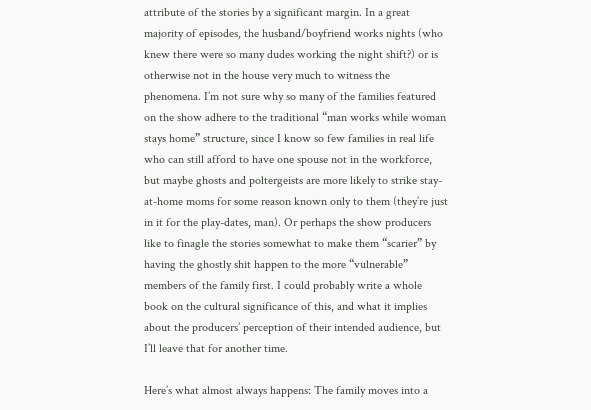attribute of the stories by a significant margin. In a great majority of episodes, the husband/boyfriend works nights (who knew there were so many dudes working the night shift?) or is otherwise not in the house very much to witness the phenomena. I’m not sure why so many of the families featured on the show adhere to the traditional “man works while woman stays home” structure, since I know so few families in real life who can still afford to have one spouse not in the workforce, but maybe ghosts and poltergeists are more likely to strike stay-at-home moms for some reason known only to them (they’re just in it for the play-dates, man). Or perhaps the show producers like to finagle the stories somewhat to make them “scarier” by having the ghostly shit happen to the more “vulnerable” members of the family first. I could probably write a whole book on the cultural significance of this, and what it implies about the producers’ perception of their intended audience, but I’ll leave that for another time.

Here’s what almost always happens: The family moves into a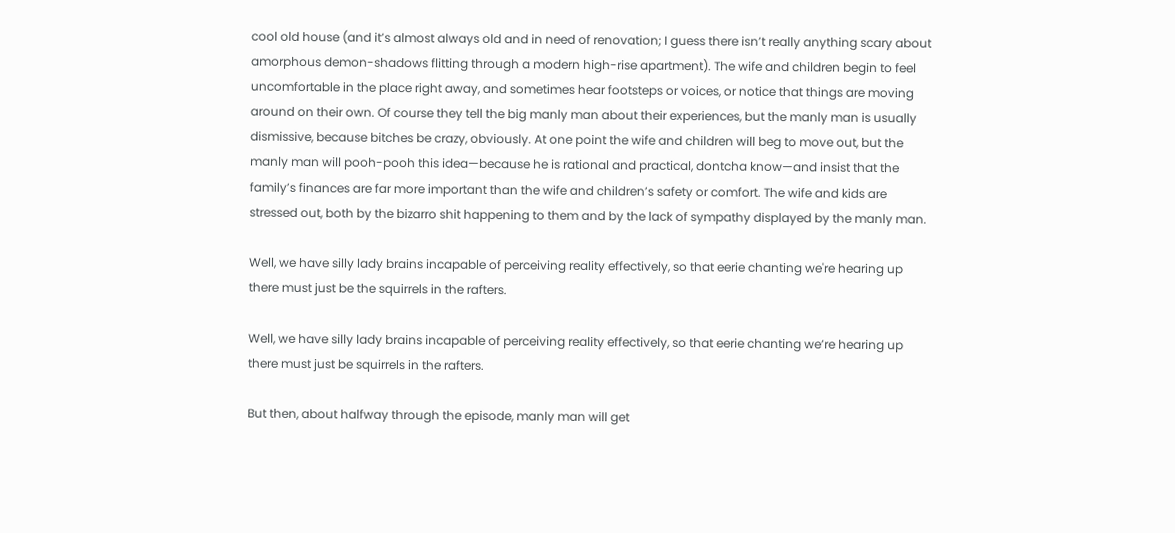cool old house (and it’s almost always old and in need of renovation; I guess there isn’t really anything scary about amorphous demon-shadows flitting through a modern high-rise apartment). The wife and children begin to feel uncomfortable in the place right away, and sometimes hear footsteps or voices, or notice that things are moving around on their own. Of course they tell the big manly man about their experiences, but the manly man is usually dismissive, because bitches be crazy, obviously. At one point the wife and children will beg to move out, but the manly man will pooh-pooh this idea—because he is rational and practical, dontcha know—and insist that the family’s finances are far more important than the wife and children’s safety or comfort. The wife and kids are stressed out, both by the bizarro shit happening to them and by the lack of sympathy displayed by the manly man.

Well, we have silly lady brains incapable of perceiving reality effectively, so that eerie chanting we're hearing up there must just be the squirrels in the rafters.

Well, we have silly lady brains incapable of perceiving reality effectively, so that eerie chanting we’re hearing up there must just be squirrels in the rafters.

But then, about halfway through the episode, manly man will get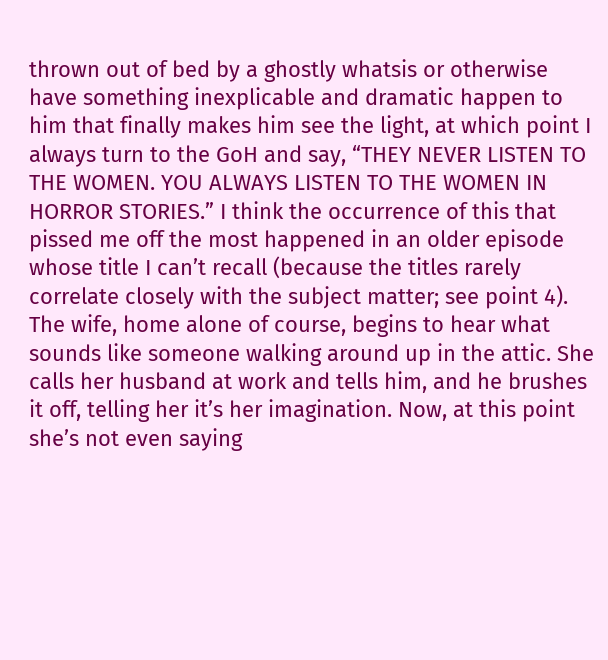thrown out of bed by a ghostly whatsis or otherwise have something inexplicable and dramatic happen to him that finally makes him see the light, at which point I always turn to the GoH and say, “THEY NEVER LISTEN TO THE WOMEN. YOU ALWAYS LISTEN TO THE WOMEN IN HORROR STORIES.” I think the occurrence of this that pissed me off the most happened in an older episode whose title I can’t recall (because the titles rarely correlate closely with the subject matter; see point 4). The wife, home alone of course, begins to hear what sounds like someone walking around up in the attic. She calls her husband at work and tells him, and he brushes it off, telling her it’s her imagination. Now, at this point she’s not even saying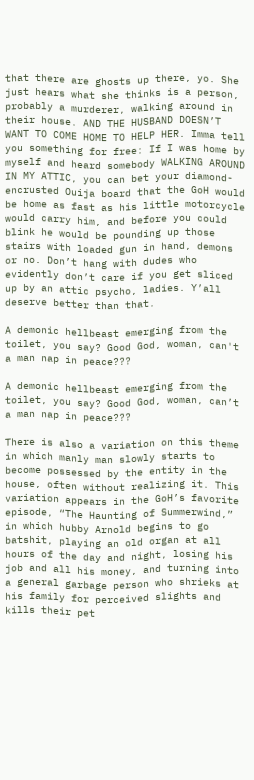that there are ghosts up there, yo. She just hears what she thinks is a person, probably a murderer, walking around in their house. AND THE HUSBAND DOESN’T WANT TO COME HOME TO HELP HER. Imma tell you something for free: If I was home by myself and heard somebody WALKING AROUND IN MY ATTIC, you can bet your diamond-encrusted Ouija board that the GoH would be home as fast as his little motorcycle would carry him, and before you could blink he would be pounding up those stairs with loaded gun in hand, demons or no. Don’t hang with dudes who evidently don’t care if you get sliced up by an attic psycho, ladies. Y’all deserve better than that.

A demonic hellbeast emerging from the toilet, you say? Good God, woman, can't a man nap in peace???

A demonic hellbeast emerging from the toilet, you say? Good God, woman, can’t a man nap in peace???

There is also a variation on this theme in which manly man slowly starts to become possessed by the entity in the house, often without realizing it. This variation appears in the GoH’s favorite episode, “The Haunting of Summerwind,” in which hubby Arnold begins to go batshit, playing an old organ at all hours of the day and night, losing his job and all his money, and turning into a general garbage person who shrieks at his family for perceived slights and kills their pet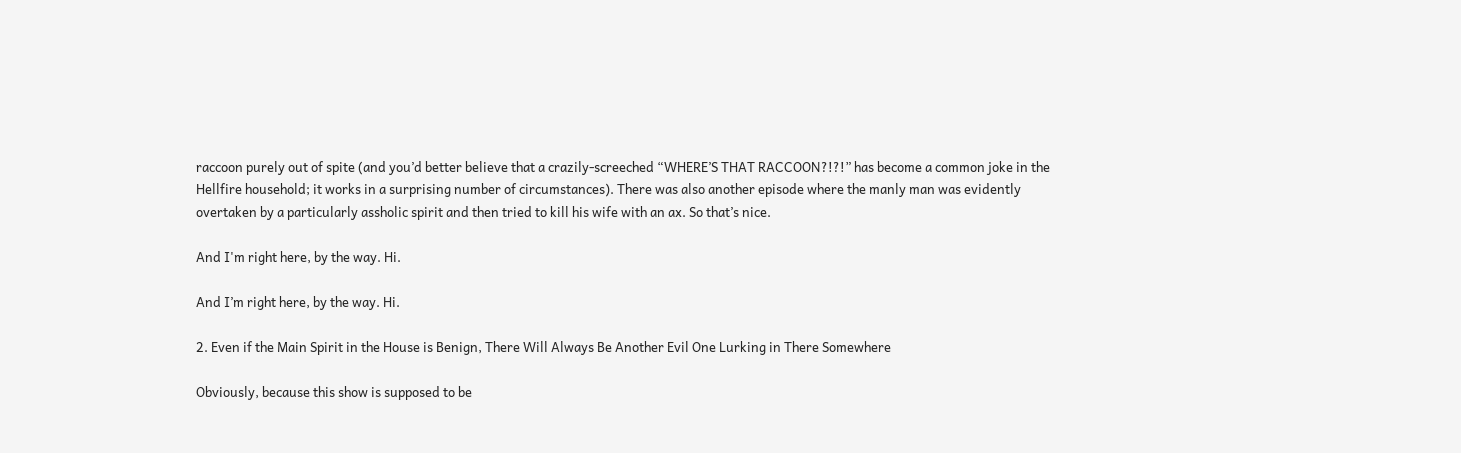raccoon purely out of spite (and you’d better believe that a crazily-screeched “WHERE’S THAT RACCOON?!?!” has become a common joke in the Hellfire household; it works in a surprising number of circumstances). There was also another episode where the manly man was evidently overtaken by a particularly assholic spirit and then tried to kill his wife with an ax. So that’s nice.

And I'm right here, by the way. Hi.

And I’m right here, by the way. Hi.

2. Even if the Main Spirit in the House is Benign, There Will Always Be Another Evil One Lurking in There Somewhere

Obviously, because this show is supposed to be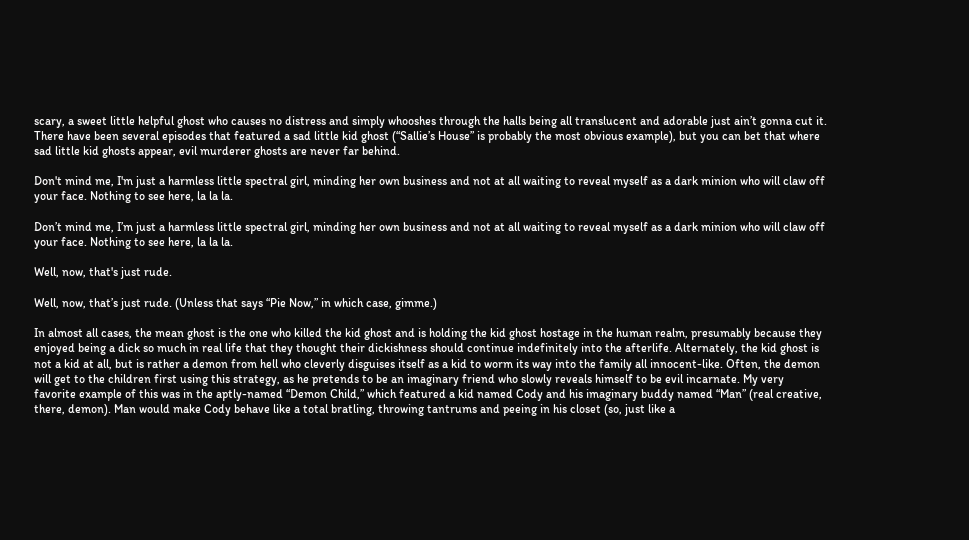scary, a sweet little helpful ghost who causes no distress and simply whooshes through the halls being all translucent and adorable just ain’t gonna cut it. There have been several episodes that featured a sad little kid ghost (“Sallie’s House” is probably the most obvious example), but you can bet that where sad little kid ghosts appear, evil murderer ghosts are never far behind.

Don't mind me, I'm just a harmless little spectral girl, minding her own business and not at all waiting to reveal myself as a dark minion who will claw off your face. Nothing to see here, la la la.

Don’t mind me, I’m just a harmless little spectral girl, minding her own business and not at all waiting to reveal myself as a dark minion who will claw off your face. Nothing to see here, la la la.

Well, now, that's just rude.

Well, now, that’s just rude. (Unless that says “Pie Now,” in which case, gimme.)

In almost all cases, the mean ghost is the one who killed the kid ghost and is holding the kid ghost hostage in the human realm, presumably because they enjoyed being a dick so much in real life that they thought their dickishness should continue indefinitely into the afterlife. Alternately, the kid ghost is not a kid at all, but is rather a demon from hell who cleverly disguises itself as a kid to worm its way into the family all innocent-like. Often, the demon will get to the children first using this strategy, as he pretends to be an imaginary friend who slowly reveals himself to be evil incarnate. My very favorite example of this was in the aptly-named “Demon Child,” which featured a kid named Cody and his imaginary buddy named “Man” (real creative, there, demon). Man would make Cody behave like a total bratling, throwing tantrums and peeing in his closet (so, just like a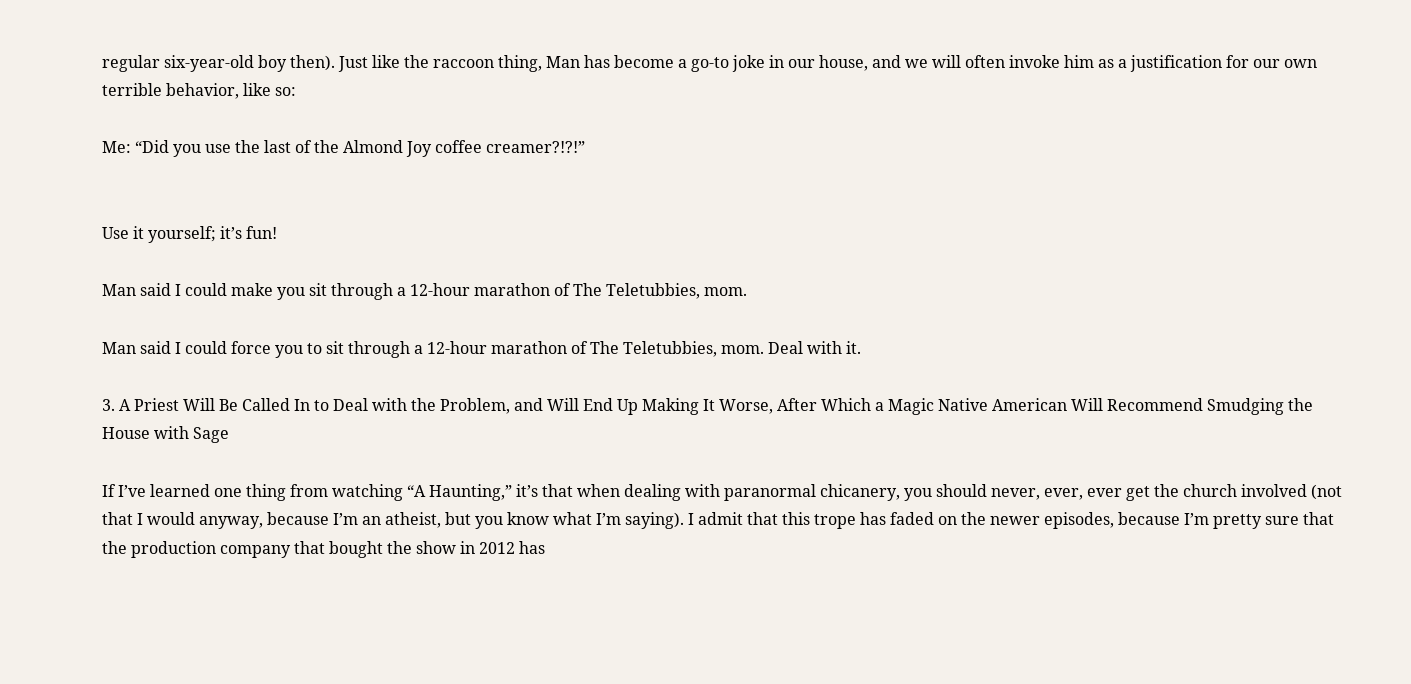regular six-year-old boy then). Just like the raccoon thing, Man has become a go-to joke in our house, and we will often invoke him as a justification for our own terrible behavior, like so:

Me: “Did you use the last of the Almond Joy coffee creamer?!?!”


Use it yourself; it’s fun!

Man said I could make you sit through a 12-hour marathon of The Teletubbies, mom.

Man said I could force you to sit through a 12-hour marathon of The Teletubbies, mom. Deal with it.

3. A Priest Will Be Called In to Deal with the Problem, and Will End Up Making It Worse, After Which a Magic Native American Will Recommend Smudging the House with Sage

If I’ve learned one thing from watching “A Haunting,” it’s that when dealing with paranormal chicanery, you should never, ever, ever get the church involved (not that I would anyway, because I’m an atheist, but you know what I’m saying). I admit that this trope has faded on the newer episodes, because I’m pretty sure that the production company that bought the show in 2012 has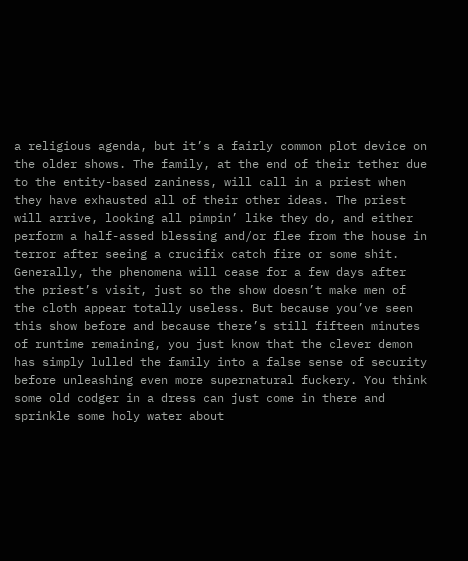a religious agenda, but it’s a fairly common plot device on the older shows. The family, at the end of their tether due to the entity-based zaniness, will call in a priest when they have exhausted all of their other ideas. The priest will arrive, looking all pimpin’ like they do, and either perform a half-assed blessing and/or flee from the house in terror after seeing a crucifix catch fire or some shit. Generally, the phenomena will cease for a few days after the priest’s visit, just so the show doesn’t make men of the cloth appear totally useless. But because you’ve seen this show before and because there’s still fifteen minutes of runtime remaining, you just know that the clever demon has simply lulled the family into a false sense of security before unleashing even more supernatural fuckery. You think some old codger in a dress can just come in there and sprinkle some holy water about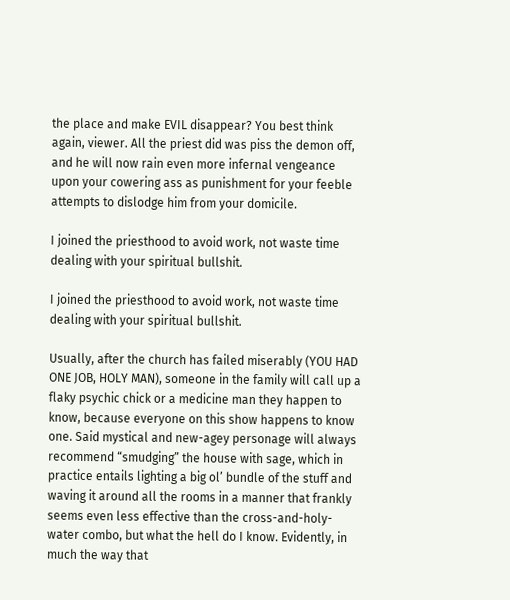the place and make EVIL disappear? You best think again, viewer. All the priest did was piss the demon off, and he will now rain even more infernal vengeance upon your cowering ass as punishment for your feeble attempts to dislodge him from your domicile.

I joined the priesthood to avoid work, not waste time dealing with your spiritual bullshit.

I joined the priesthood to avoid work, not waste time dealing with your spiritual bullshit.

Usually, after the church has failed miserably (YOU HAD ONE JOB, HOLY MAN), someone in the family will call up a flaky psychic chick or a medicine man they happen to know, because everyone on this show happens to know one. Said mystical and new-agey personage will always recommend “smudging” the house with sage, which in practice entails lighting a big ol’ bundle of the stuff and waving it around all the rooms in a manner that frankly seems even less effective than the cross-and-holy-water combo, but what the hell do I know. Evidently, in much the way that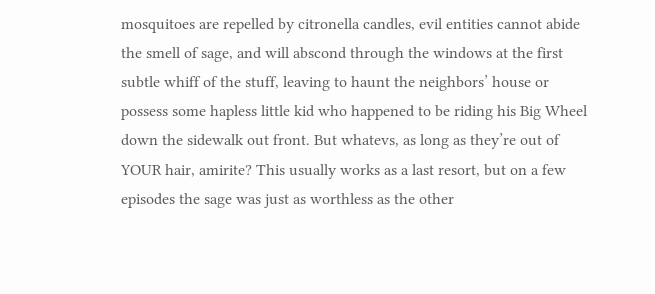mosquitoes are repelled by citronella candles, evil entities cannot abide the smell of sage, and will abscond through the windows at the first subtle whiff of the stuff, leaving to haunt the neighbors’ house or possess some hapless little kid who happened to be riding his Big Wheel down the sidewalk out front. But whatevs, as long as they’re out of YOUR hair, amirite? This usually works as a last resort, but on a few episodes the sage was just as worthless as the other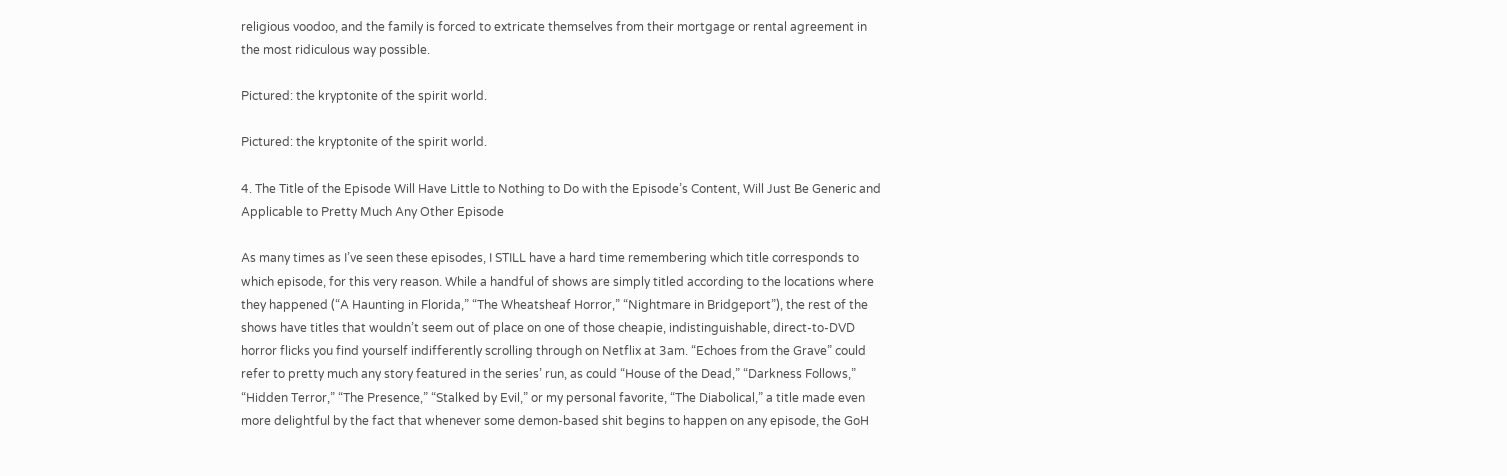religious voodoo, and the family is forced to extricate themselves from their mortgage or rental agreement in the most ridiculous way possible.

Pictured: the kryptonite of the spirit world.

Pictured: the kryptonite of the spirit world.

4. The Title of the Episode Will Have Little to Nothing to Do with the Episode’s Content, Will Just Be Generic and Applicable to Pretty Much Any Other Episode

As many times as I’ve seen these episodes, I STILL have a hard time remembering which title corresponds to which episode, for this very reason. While a handful of shows are simply titled according to the locations where they happened (“A Haunting in Florida,” “The Wheatsheaf Horror,” “Nightmare in Bridgeport”), the rest of the shows have titles that wouldn’t seem out of place on one of those cheapie, indistinguishable, direct-to-DVD horror flicks you find yourself indifferently scrolling through on Netflix at 3am. “Echoes from the Grave” could refer to pretty much any story featured in the series’ run, as could “House of the Dead,” “Darkness Follows,” “Hidden Terror,” “The Presence,” “Stalked by Evil,” or my personal favorite, “The Diabolical,” a title made even more delightful by the fact that whenever some demon-based shit begins to happen on any episode, the GoH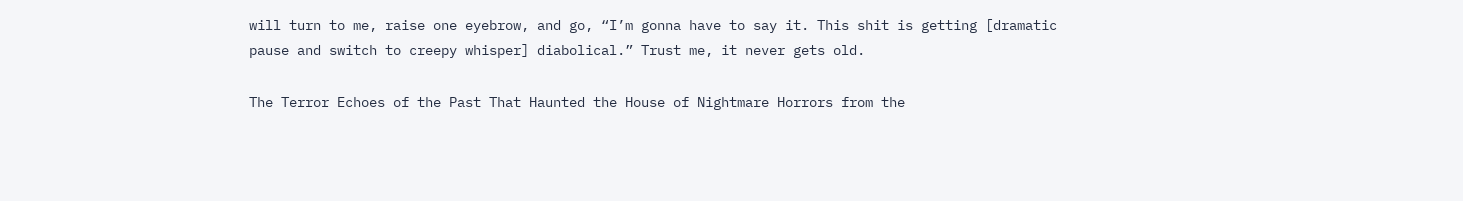will turn to me, raise one eyebrow, and go, “I’m gonna have to say it. This shit is getting [dramatic pause and switch to creepy whisper] diabolical.” Trust me, it never gets old.

The Terror Echoes of the Past That Haunted the House of Nightmare Horrors from the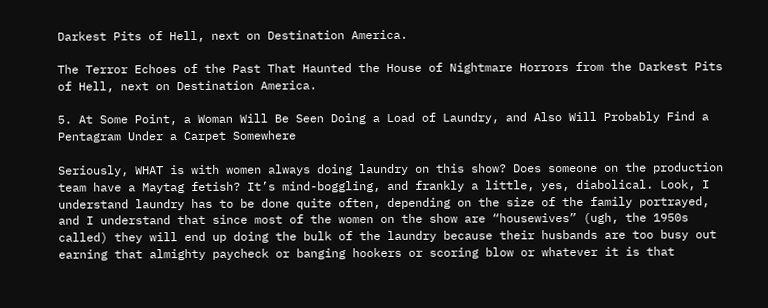Darkest Pits of Hell, next on Destination America.

The Terror Echoes of the Past That Haunted the House of Nightmare Horrors from the Darkest Pits of Hell, next on Destination America.

5. At Some Point, a Woman Will Be Seen Doing a Load of Laundry, and Also Will Probably Find a Pentagram Under a Carpet Somewhere

Seriously, WHAT is with women always doing laundry on this show? Does someone on the production team have a Maytag fetish? It’s mind-boggling, and frankly a little, yes, diabolical. Look, I understand laundry has to be done quite often, depending on the size of the family portrayed, and I understand that since most of the women on the show are “housewives” (ugh, the 1950s called) they will end up doing the bulk of the laundry because their husbands are too busy out earning that almighty paycheck or banging hookers or scoring blow or whatever it is that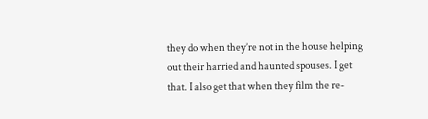they do when they’re not in the house helping out their harried and haunted spouses. I get that. I also get that when they film the re-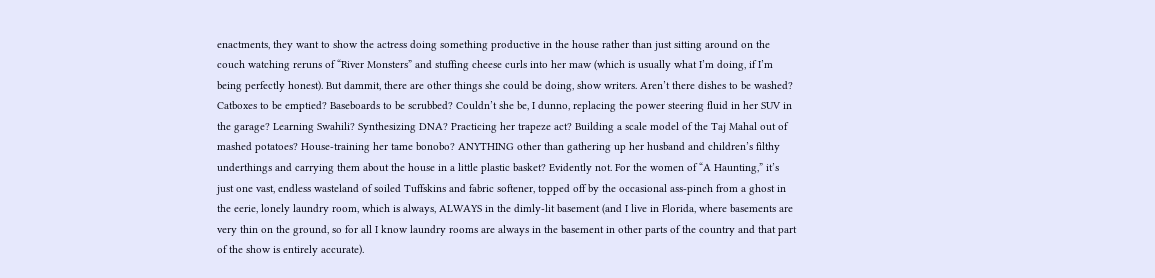enactments, they want to show the actress doing something productive in the house rather than just sitting around on the couch watching reruns of “River Monsters” and stuffing cheese curls into her maw (which is usually what I’m doing, if I’m being perfectly honest). But dammit, there are other things she could be doing, show writers. Aren’t there dishes to be washed? Catboxes to be emptied? Baseboards to be scrubbed? Couldn’t she be, I dunno, replacing the power steering fluid in her SUV in the garage? Learning Swahili? Synthesizing DNA? Practicing her trapeze act? Building a scale model of the Taj Mahal out of mashed potatoes? House-training her tame bonobo? ANYTHING other than gathering up her husband and children’s filthy underthings and carrying them about the house in a little plastic basket? Evidently not. For the women of “A Haunting,” it’s just one vast, endless wasteland of soiled Tuffskins and fabric softener, topped off by the occasional ass-pinch from a ghost in the eerie, lonely laundry room, which is always, ALWAYS in the dimly-lit basement (and I live in Florida, where basements are very thin on the ground, so for all I know laundry rooms are always in the basement in other parts of the country and that part of the show is entirely accurate).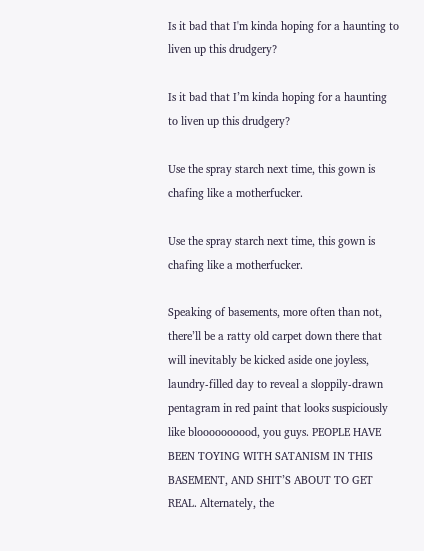Is it bad that I'm kinda hoping for a haunting to liven up this drudgery?

Is it bad that I’m kinda hoping for a haunting to liven up this drudgery?

Use the spray starch next time, this gown is chafing like a motherfucker.

Use the spray starch next time, this gown is chafing like a motherfucker.

Speaking of basements, more often than not, there’ll be a ratty old carpet down there that will inevitably be kicked aside one joyless, laundry-filled day to reveal a sloppily-drawn pentagram in red paint that looks suspiciously like bloooooooood, you guys. PEOPLE HAVE BEEN TOYING WITH SATANISM IN THIS BASEMENT, AND SHIT’S ABOUT TO GET REAL. Alternately, the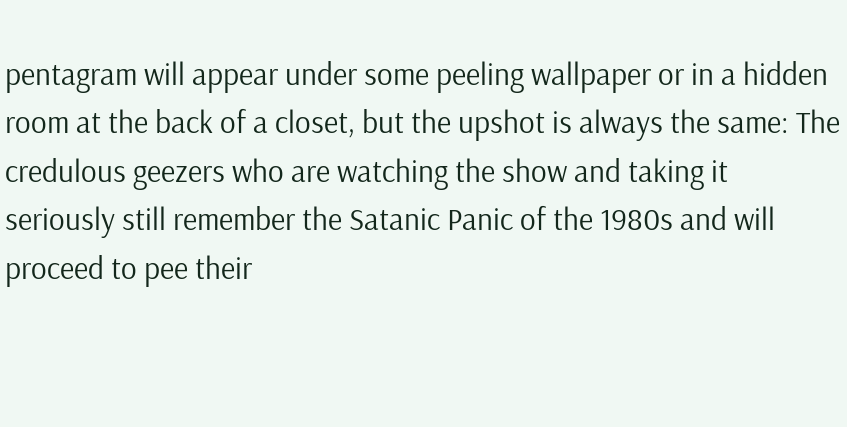pentagram will appear under some peeling wallpaper or in a hidden room at the back of a closet, but the upshot is always the same: The credulous geezers who are watching the show and taking it seriously still remember the Satanic Panic of the 1980s and will proceed to pee their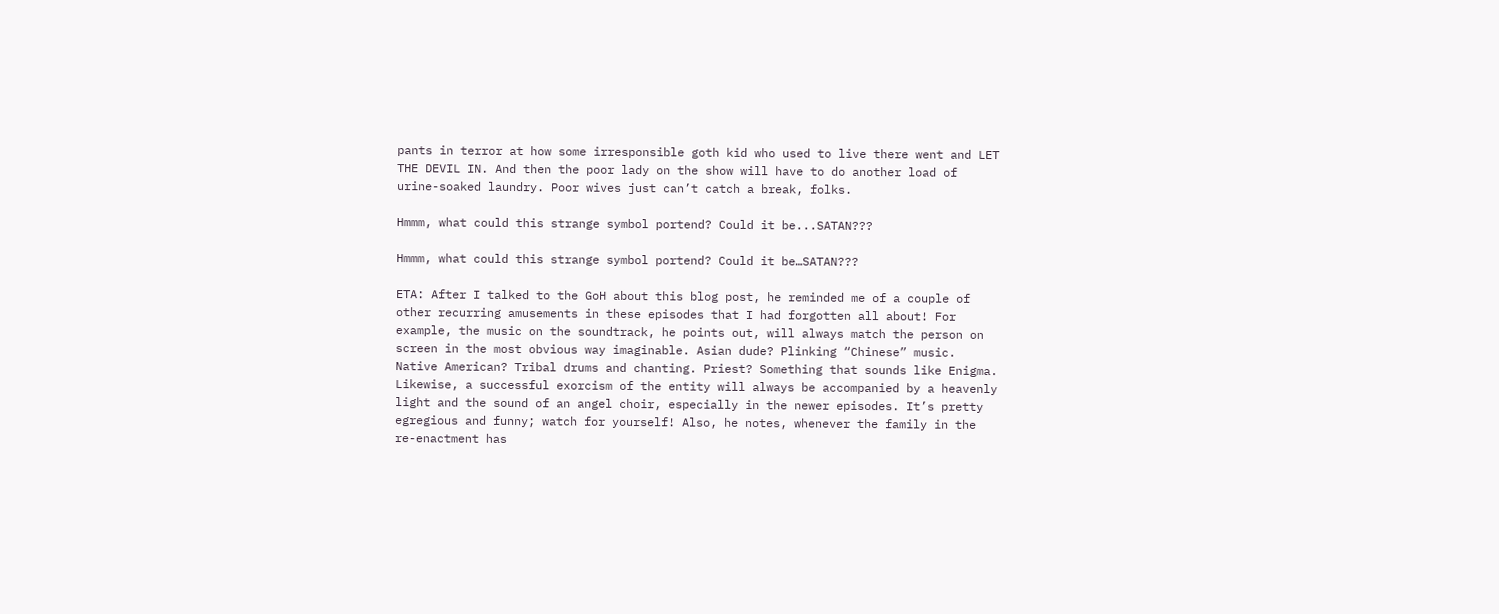pants in terror at how some irresponsible goth kid who used to live there went and LET THE DEVIL IN. And then the poor lady on the show will have to do another load of urine-soaked laundry. Poor wives just can’t catch a break, folks.

Hmmm, what could this strange symbol portend? Could it be...SATAN???

Hmmm, what could this strange symbol portend? Could it be…SATAN???

ETA: After I talked to the GoH about this blog post, he reminded me of a couple of other recurring amusements in these episodes that I had forgotten all about! For example, the music on the soundtrack, he points out, will always match the person on screen in the most obvious way imaginable. Asian dude? Plinking “Chinese” music. Native American? Tribal drums and chanting. Priest? Something that sounds like Enigma. Likewise, a successful exorcism of the entity will always be accompanied by a heavenly light and the sound of an angel choir, especially in the newer episodes. It’s pretty egregious and funny; watch for yourself! Also, he notes, whenever the family in the re-enactment has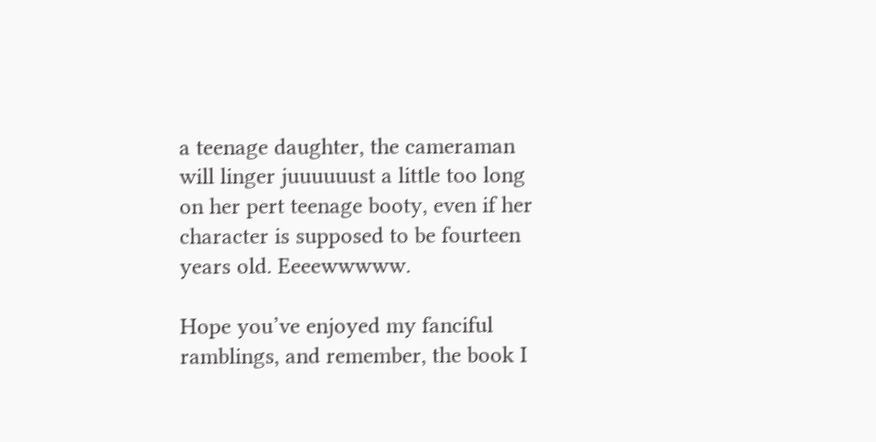a teenage daughter, the cameraman will linger juuuuuust a little too long on her pert teenage booty, even if her character is supposed to be fourteen years old. Eeeewwwww.

Hope you’ve enjoyed my fanciful ramblings, and remember, the book I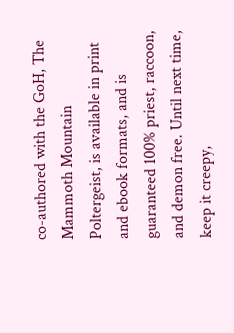co-authored with the GoH, The Mammoth Mountain Poltergeist, is available in print and ebook formats, and is guaranteed 100% priest, raccoon, and demon free. Until next time, keep it creepy,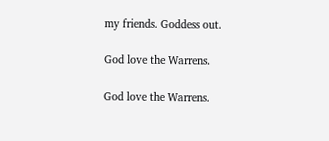my friends. Goddess out.

God love the Warrens.

God love the Warrens.